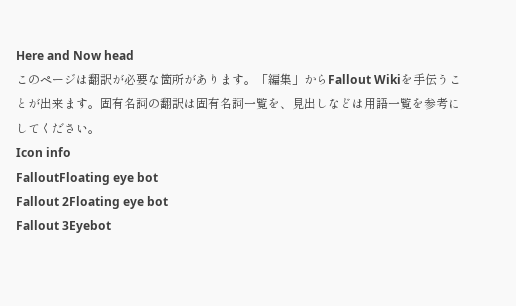Here and Now head
このページは翻訳が必要な箇所があります。「編集」からFallout Wikiを手伝うことが出来ます。固有名詞の翻訳は固有名詞一覧を、見出しなどは用語一覧を参考にしてください。
Icon info
FalloutFloating eye bot
Fallout 2Floating eye bot
Fallout 3Eyebot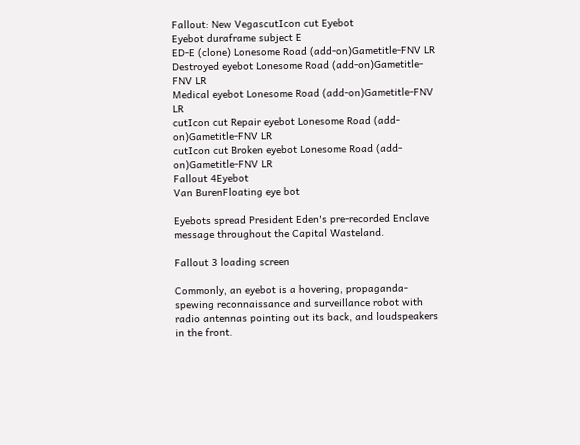Fallout: New VegascutIcon cut Eyebot
Eyebot duraframe subject E
ED-E (clone) Lonesome Road (add-on)Gametitle-FNV LR
Destroyed eyebot Lonesome Road (add-on)Gametitle-FNV LR
Medical eyebot Lonesome Road (add-on)Gametitle-FNV LR
cutIcon cut Repair eyebot Lonesome Road (add-on)Gametitle-FNV LR
cutIcon cut Broken eyebot Lonesome Road (add-on)Gametitle-FNV LR
Fallout 4Eyebot
Van BurenFloating eye bot

Eyebots spread President Eden's pre-recorded Enclave message throughout the Capital Wasteland.

Fallout 3 loading screen

Commonly, an eyebot is a hovering, propaganda-spewing reconnaissance and surveillance robot with radio antennas pointing out its back, and loudspeakers in the front.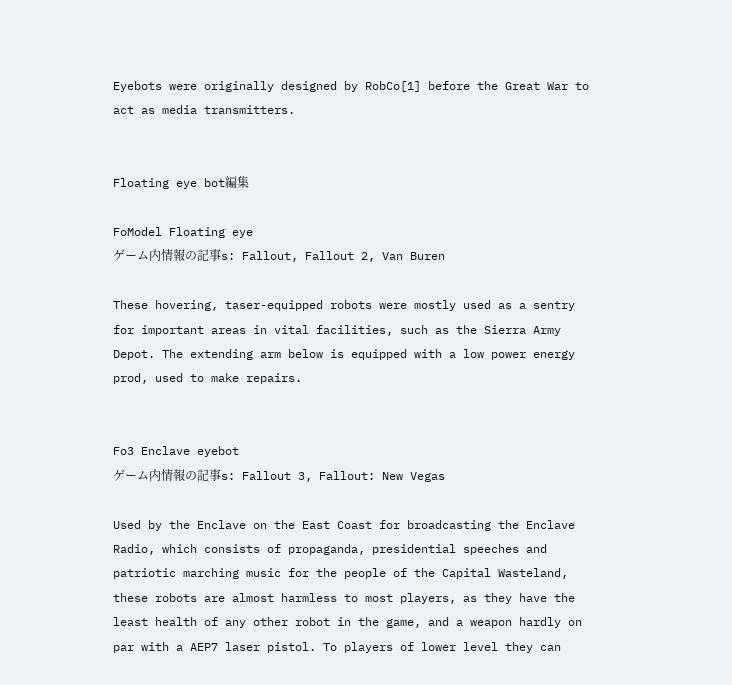Eyebots were originally designed by RobCo[1] before the Great War to act as media transmitters.


Floating eye bot編集

FoModel Floating eye
ゲーム内情報の記事s: Fallout, Fallout 2, Van Buren

These hovering, taser-equipped robots were mostly used as a sentry for important areas in vital facilities, such as the Sierra Army Depot. The extending arm below is equipped with a low power energy prod, used to make repairs.


Fo3 Enclave eyebot
ゲーム内情報の記事s: Fallout 3, Fallout: New Vegas

Used by the Enclave on the East Coast for broadcasting the Enclave Radio, which consists of propaganda, presidential speeches and patriotic marching music for the people of the Capital Wasteland, these robots are almost harmless to most players, as they have the least health of any other robot in the game, and a weapon hardly on par with a AEP7 laser pistol. To players of lower level they can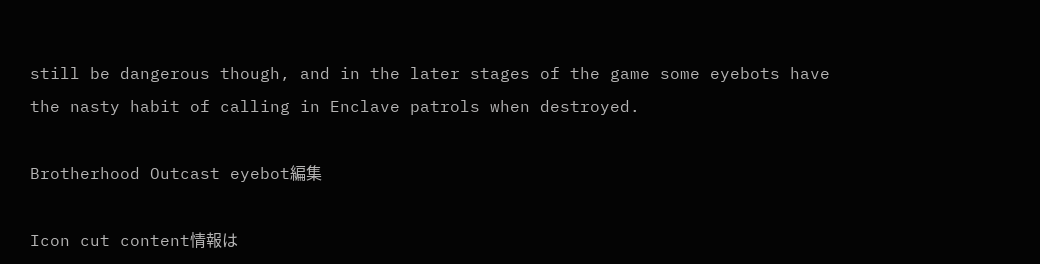still be dangerous though, and in the later stages of the game some eyebots have the nasty habit of calling in Enclave patrols when destroyed.

Brotherhood Outcast eyebot編集

Icon cut content情報は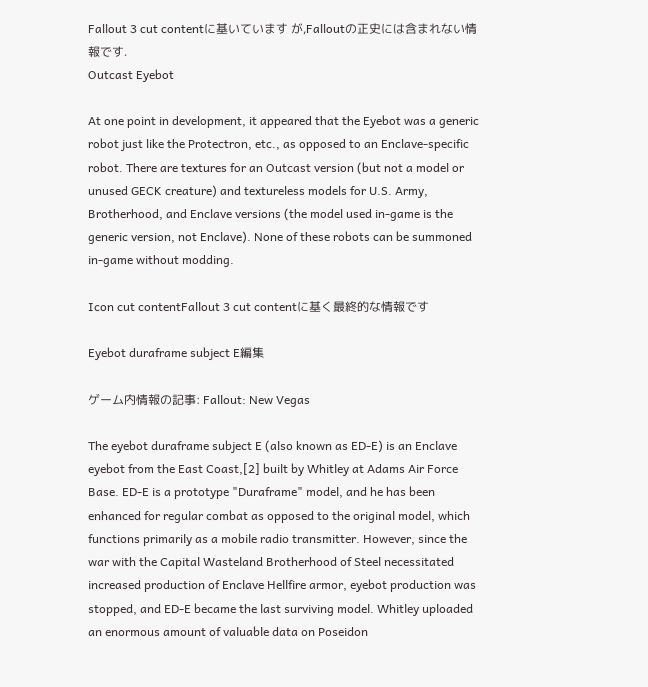Fallout 3 cut contentに基いています が,Falloutの正史には含まれない情報です.
Outcast Eyebot

At one point in development, it appeared that the Eyebot was a generic robot just like the Protectron, etc., as opposed to an Enclave-specific robot. There are textures for an Outcast version (but not a model or unused GECK creature) and textureless models for U.S. Army, Brotherhood, and Enclave versions (the model used in-game is the generic version, not Enclave). None of these robots can be summoned in-game without modding.

Icon cut contentFallout 3 cut contentに基く最終的な情報です

Eyebot duraframe subject E編集

ゲーム内情報の記事: Fallout: New Vegas

The eyebot duraframe subject E (also known as ED-E) is an Enclave eyebot from the East Coast,[2] built by Whitley at Adams Air Force Base. ED-E is a prototype "Duraframe" model, and he has been enhanced for regular combat as opposed to the original model, which functions primarily as a mobile radio transmitter. However, since the war with the Capital Wasteland Brotherhood of Steel necessitated increased production of Enclave Hellfire armor, eyebot production was stopped, and ED-E became the last surviving model. Whitley uploaded an enormous amount of valuable data on Poseidon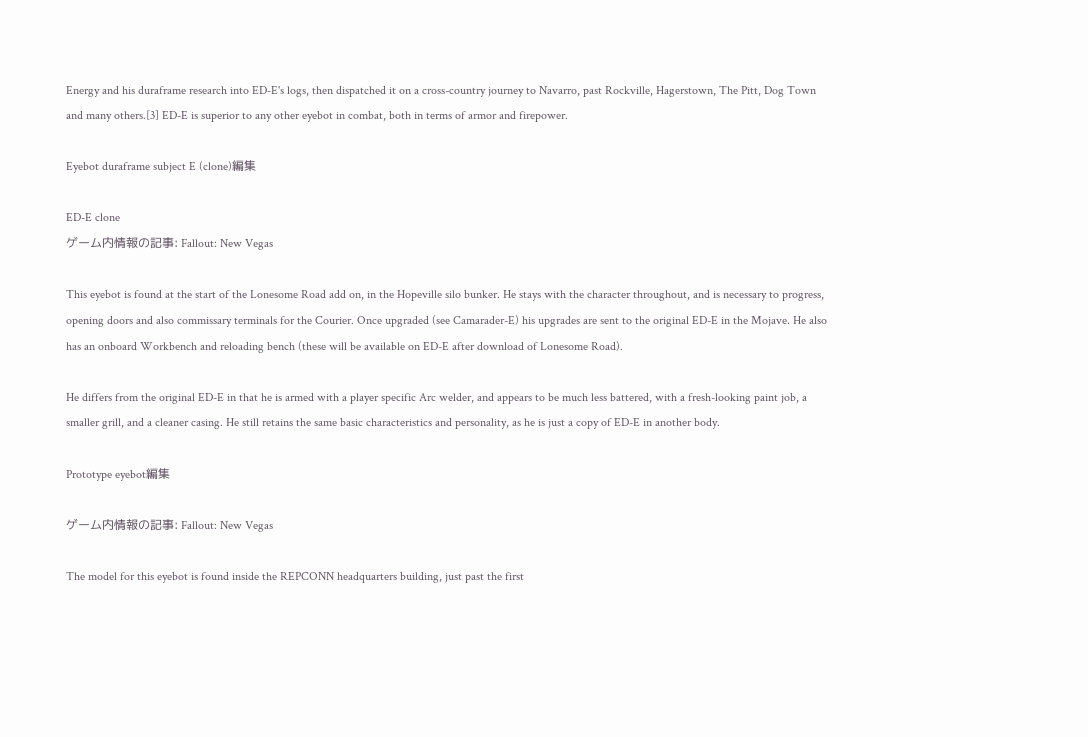Energy and his duraframe research into ED-E's logs, then dispatched it on a cross-country journey to Navarro, past Rockville, Hagerstown, The Pitt, Dog Town and many others.[3] ED-E is superior to any other eyebot in combat, both in terms of armor and firepower.

Eyebot duraframe subject E (clone)編集

ED-E clone
ゲーム内情報の記事: Fallout: New Vegas

This eyebot is found at the start of the Lonesome Road add on, in the Hopeville silo bunker. He stays with the character throughout, and is necessary to progress, opening doors and also commissary terminals for the Courier. Once upgraded (see Camarader-E) his upgrades are sent to the original ED-E in the Mojave. He also has an onboard Workbench and reloading bench (these will be available on ED-E after download of Lonesome Road).

He differs from the original ED-E in that he is armed with a player specific Arc welder, and appears to be much less battered, with a fresh-looking paint job, a smaller grill, and a cleaner casing. He still retains the same basic characteristics and personality, as he is just a copy of ED-E in another body.

Prototype eyebot編集

ゲーム内情報の記事: Fallout: New Vegas

The model for this eyebot is found inside the REPCONN headquarters building, just past the first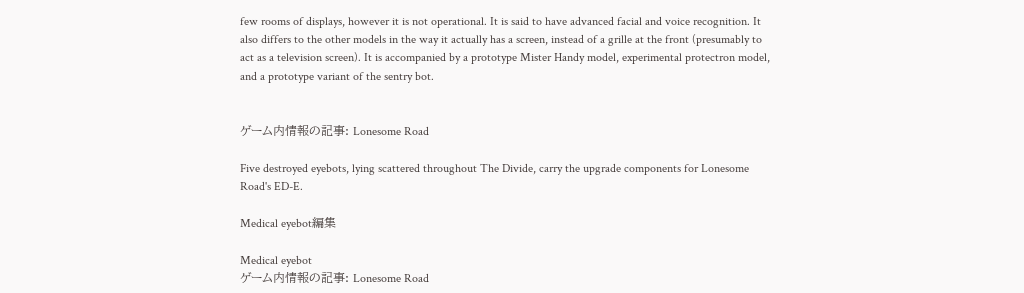few rooms of displays, however it is not operational. It is said to have advanced facial and voice recognition. It also differs to the other models in the way it actually has a screen, instead of a grille at the front (presumably to act as a television screen). It is accompanied by a prototype Mister Handy model, experimental protectron model, and a prototype variant of the sentry bot.


ゲーム内情報の記事: Lonesome Road

Five destroyed eyebots, lying scattered throughout The Divide, carry the upgrade components for Lonesome Road's ED-E.

Medical eyebot編集

Medical eyebot
ゲーム内情報の記事: Lonesome Road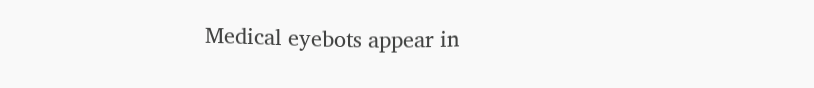Medical eyebots appear in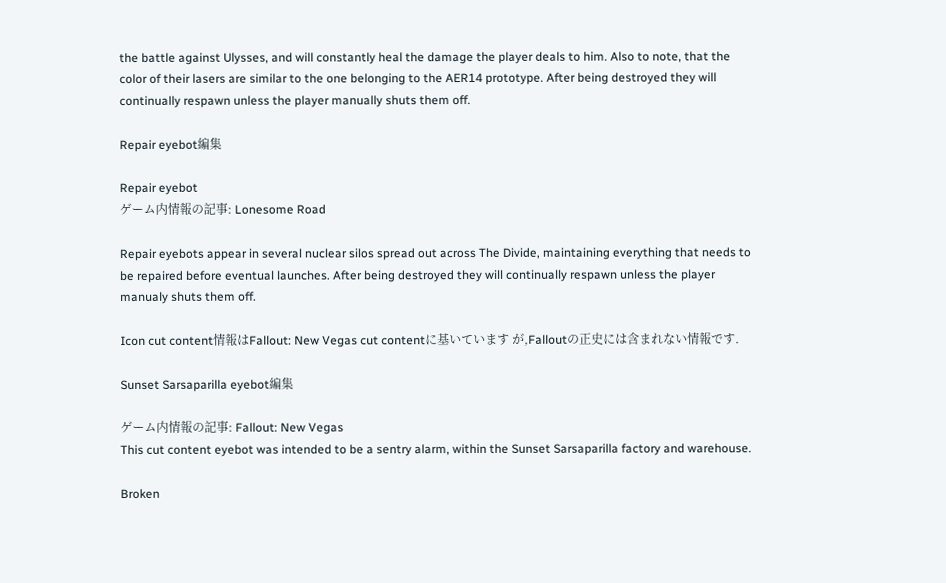the battle against Ulysses, and will constantly heal the damage the player deals to him. Also to note, that the color of their lasers are similar to the one belonging to the AER14 prototype. After being destroyed they will continually respawn unless the player manually shuts them off.

Repair eyebot編集

Repair eyebot
ゲーム内情報の記事: Lonesome Road

Repair eyebots appear in several nuclear silos spread out across The Divide, maintaining everything that needs to be repaired before eventual launches. After being destroyed they will continually respawn unless the player manualy shuts them off.

Icon cut content情報はFallout: New Vegas cut contentに基いています が,Falloutの正史には含まれない情報です.

Sunset Sarsaparilla eyebot編集

ゲーム内情報の記事: Fallout: New Vegas
This cut content eyebot was intended to be a sentry alarm, within the Sunset Sarsaparilla factory and warehouse.

Broken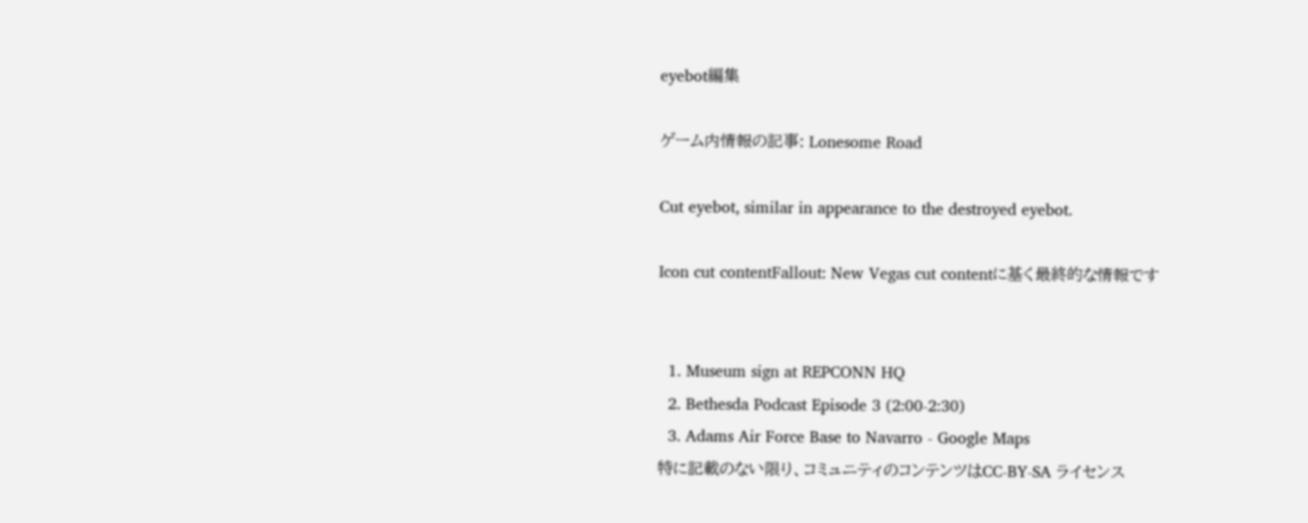eyebot編集

ゲーム内情報の記事: Lonesome Road

Cut eyebot, similar in appearance to the destroyed eyebot.

Icon cut contentFallout: New Vegas cut contentに基く最終的な情報です


  1. Museum sign at REPCONN HQ
  2. Bethesda Podcast Episode 3 (2:00-2:30)
  3. Adams Air Force Base to Navarro - Google Maps
特に記載のない限り、コミュニティのコンテンツはCC-BY-SA ライセンス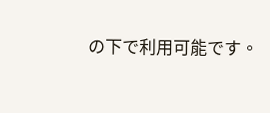の下で利用可能です。